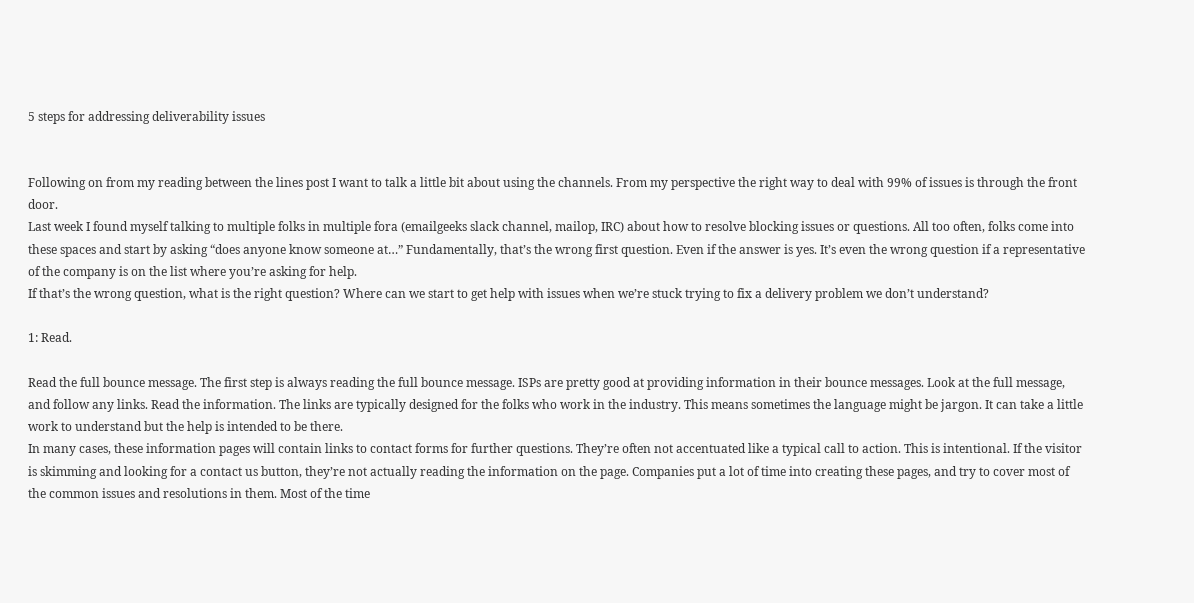5 steps for addressing deliverability issues


Following on from my reading between the lines post I want to talk a little bit about using the channels. From my perspective the right way to deal with 99% of issues is through the front door.
Last week I found myself talking to multiple folks in multiple fora (emailgeeks slack channel, mailop, IRC) about how to resolve blocking issues or questions. All too often, folks come into these spaces and start by asking “does anyone know someone at…” Fundamentally, that’s the wrong first question. Even if the answer is yes. It’s even the wrong question if a representative of the company is on the list where you’re asking for help.
If that’s the wrong question, what is the right question? Where can we start to get help with issues when we’re stuck trying to fix a delivery problem we don’t understand?

1: Read.

Read the full bounce message. The first step is always reading the full bounce message. ISPs are pretty good at providing information in their bounce messages. Look at the full message, and follow any links. Read the information. The links are typically designed for the folks who work in the industry. This means sometimes the language might be jargon. It can take a little work to understand but the help is intended to be there.
In many cases, these information pages will contain links to contact forms for further questions. They’re often not accentuated like a typical call to action. This is intentional. If the visitor is skimming and looking for a contact us button, they’re not actually reading the information on the page. Companies put a lot of time into creating these pages, and try to cover most of the common issues and resolutions in them. Most of the time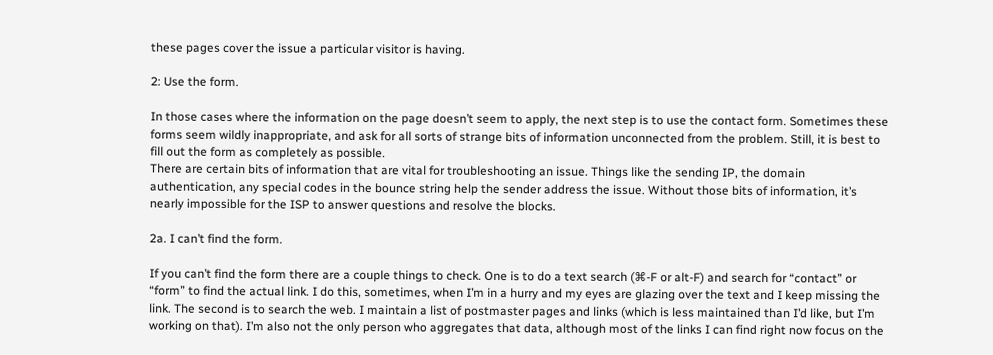these pages cover the issue a particular visitor is having.

2: Use the form.

In those cases where the information on the page doesn’t seem to apply, the next step is to use the contact form. Sometimes these forms seem wildly inappropriate, and ask for all sorts of strange bits of information unconnected from the problem. Still, it is best to fill out the form as completely as possible.
There are certain bits of information that are vital for troubleshooting an issue. Things like the sending IP, the domain authentication, any special codes in the bounce string help the sender address the issue. Without those bits of information, it’s nearly impossible for the ISP to answer questions and resolve the blocks.

2a. I can’t find the form.

If you can’t find the form there are a couple things to check. One is to do a text search (⌘-F or alt-F) and search for “contact” or “form” to find the actual link. I do this, sometimes, when I’m in a hurry and my eyes are glazing over the text and I keep missing the link. The second is to search the web. I maintain a list of postmaster pages and links (which is less maintained than I’d like, but I’m working on that). I’m also not the only person who aggregates that data, although most of the links I can find right now focus on the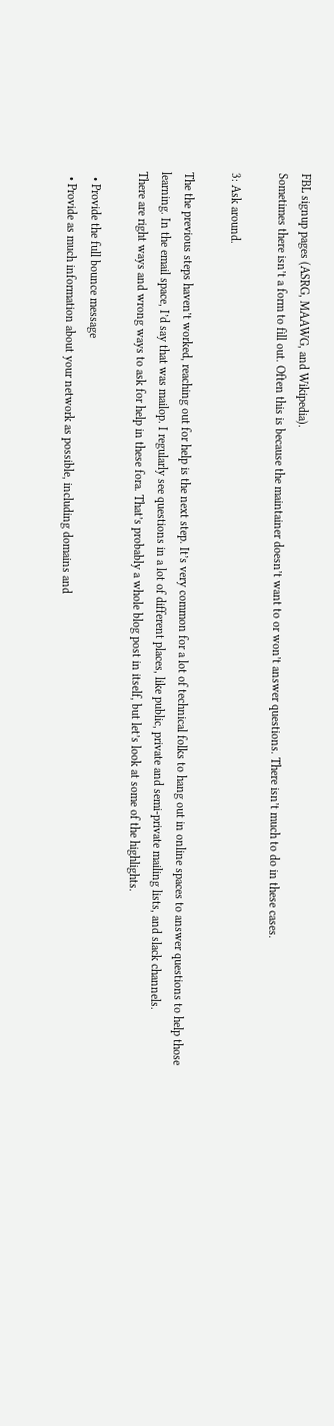FBL signup pages (ASRG, MAAWG, and Wikipedia).
Sometimes there isn’t a form to fill out. Often this is because the maintainer doesn’t want to or won’t answer questions. There isn’t much to do in these cases.

3: Ask around.

The the previous steps haven’t worked, reaching out for help is the next step. It’s very common for a lot of technical folks to hang out in online spaces to answer questions to help those learning. In the email space, I’d say that was mailop. I regularly see questions in a lot of different places, like public, private and semi-private mailing lists, and slack channels.
There are right ways and wrong ways to ask for help in these fora. That’s probably a whole blog post in itself, but let’s look at some of the highlights.

  • Provide the full bounce message
  • Provide as much information about your network as possible, including domains and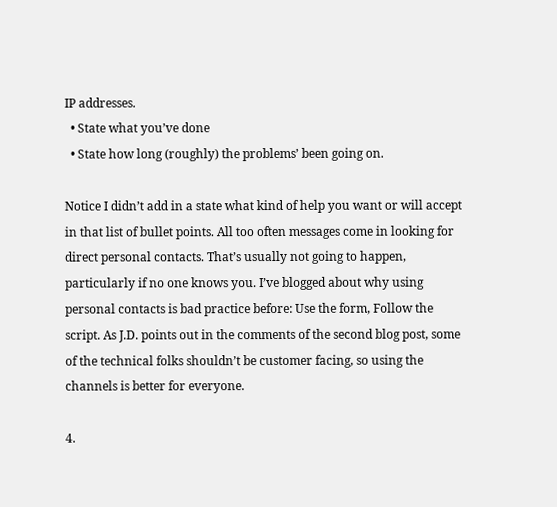IP addresses.
  • State what you’ve done
  • State how long (roughly) the problems’ been going on.

Notice I didn’t add in a state what kind of help you want or will accept in that list of bullet points. All too often messages come in looking for direct personal contacts. That’s usually not going to happen, particularly if no one knows you. I’ve blogged about why using personal contacts is bad practice before: Use the form, Follow the script. As J.D. points out in the comments of the second blog post, some of the technical folks shouldn’t be customer facing, so using the channels is better for everyone.

4.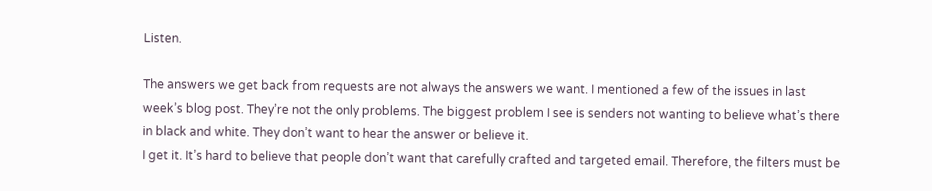Listen.

The answers we get back from requests are not always the answers we want. I mentioned a few of the issues in last week’s blog post. They’re not the only problems. The biggest problem I see is senders not wanting to believe what’s there in black and white. They don’t want to hear the answer or believe it.
I get it. It’s hard to believe that people don’t want that carefully crafted and targeted email. Therefore, the filters must be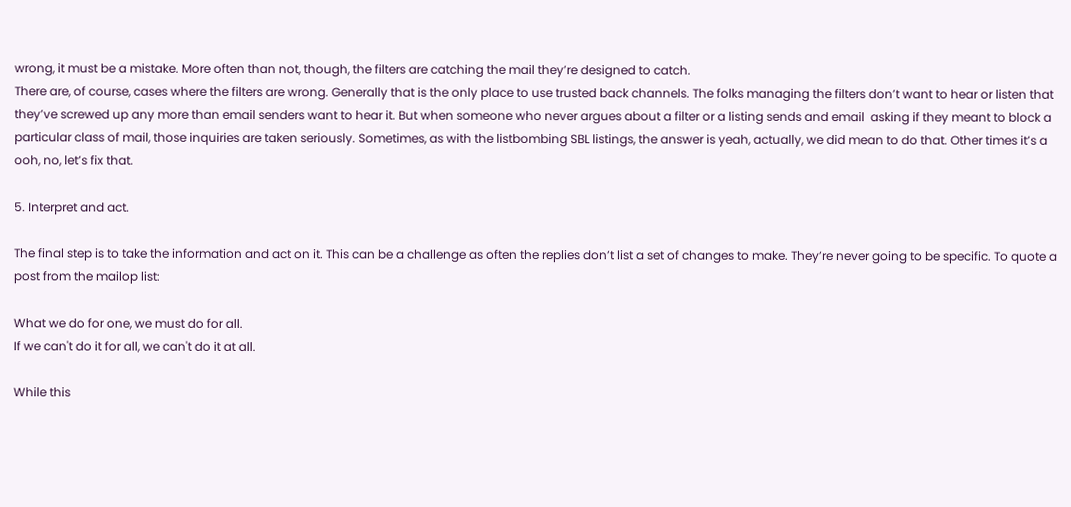wrong, it must be a mistake. More often than not, though, the filters are catching the mail they’re designed to catch.
There are, of course, cases where the filters are wrong. Generally that is the only place to use trusted back channels. The folks managing the filters don’t want to hear or listen that they’ve screwed up any more than email senders want to hear it. But when someone who never argues about a filter or a listing sends and email  asking if they meant to block a particular class of mail, those inquiries are taken seriously. Sometimes, as with the listbombing SBL listings, the answer is yeah, actually, we did mean to do that. Other times it’s a ooh, no, let’s fix that.

5. Interpret and act.

The final step is to take the information and act on it. This can be a challenge as often the replies don’t list a set of changes to make. They’re never going to be specific. To quote a post from the mailop list:

What we do for one, we must do for all.
If we can't do it for all, we can't do it at all.

While this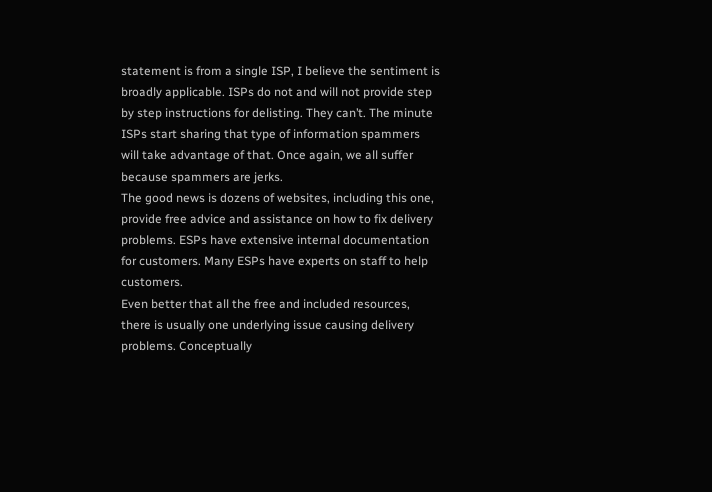statement is from a single ISP, I believe the sentiment is broadly applicable. ISPs do not and will not provide step by step instructions for delisting. They can’t. The minute ISPs start sharing that type of information spammers will take advantage of that. Once again, we all suffer because spammers are jerks.
The good news is dozens of websites, including this one, provide free advice and assistance on how to fix delivery problems. ESPs have extensive internal documentation for customers. Many ESPs have experts on staff to help customers.
Even better that all the free and included resources, there is usually one underlying issue causing delivery problems. Conceptually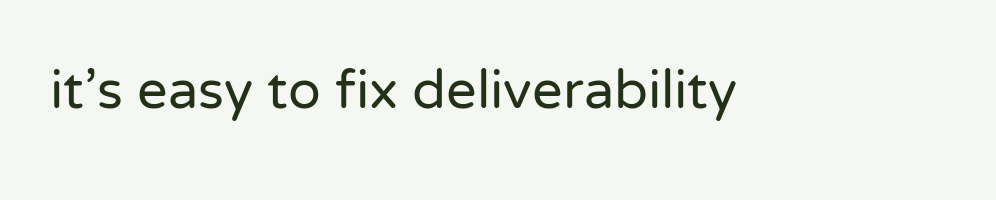it’s easy to fix deliverability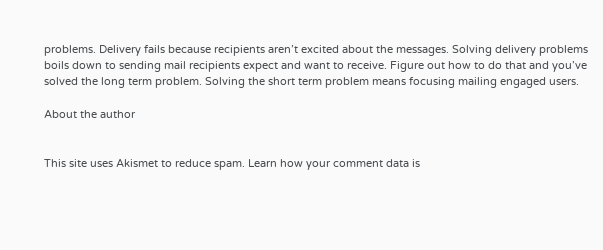problems. Delivery fails because recipients aren’t excited about the messages. Solving delivery problems boils down to sending mail recipients expect and want to receive. Figure out how to do that and you’ve solved the long term problem. Solving the short term problem means focusing mailing engaged users.

About the author


This site uses Akismet to reduce spam. Learn how your comment data is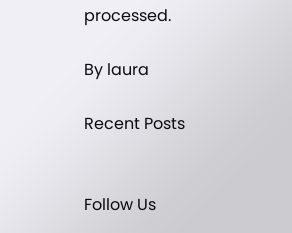processed.

By laura

Recent Posts


Follow Us